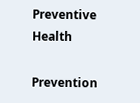Preventive Health

Prevention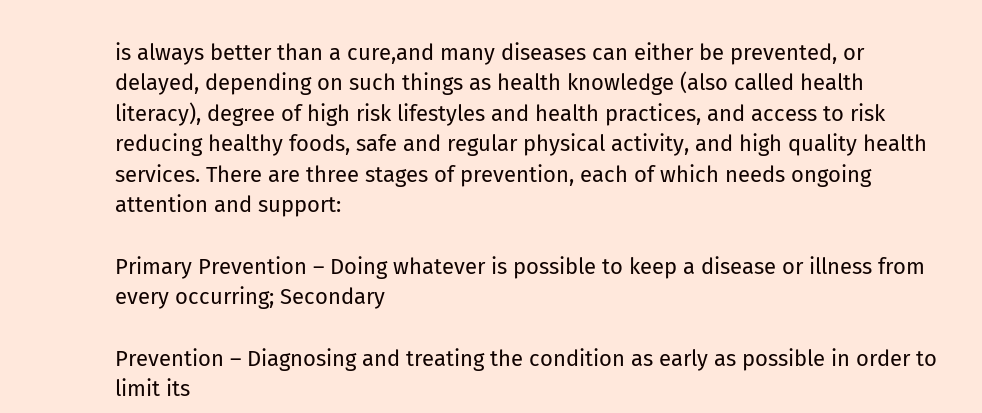is always better than a cure,and many diseases can either be prevented, or delayed, depending on such things as health knowledge (also called health literacy), degree of high risk lifestyles and health practices, and access to risk reducing healthy foods, safe and regular physical activity, and high quality health services. There are three stages of prevention, each of which needs ongoing attention and support:

Primary Prevention – Doing whatever is possible to keep a disease or illness from every occurring; Secondary

Prevention – Diagnosing and treating the condition as early as possible in order to limit its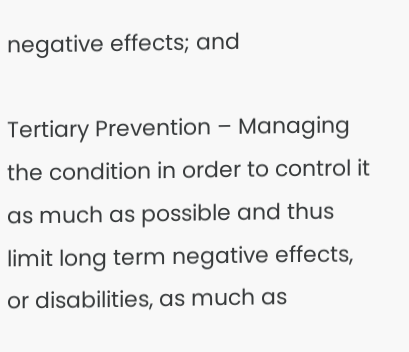negative effects; and

Tertiary Prevention – Managing the condition in order to control it as much as possible and thus limit long term negative effects, or disabilities, as much as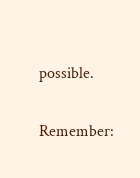possible.

Remember: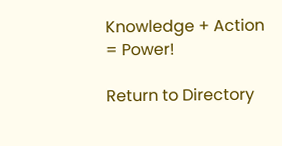Knowledge + Action = Power!

Return to Directory